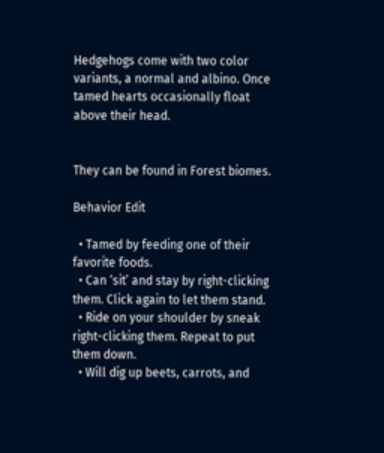Hedgehogs come with two color variants, a normal and albino. Once tamed hearts occasionally float above their head.


They can be found in Forest biomes.

Behavior Edit

  • Tamed by feeding one of their favorite foods.
  • Can ‘sit’ and stay by right-clicking them. Click again to let them stand.
  • Ride on your shoulder by sneak right-clicking them. Repeat to put them down.
  • Will dig up beets, carrots, and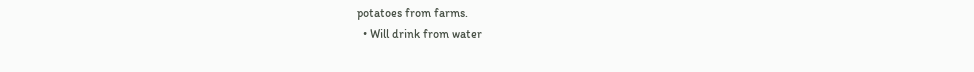potatoes from farms.
  • Will drink from water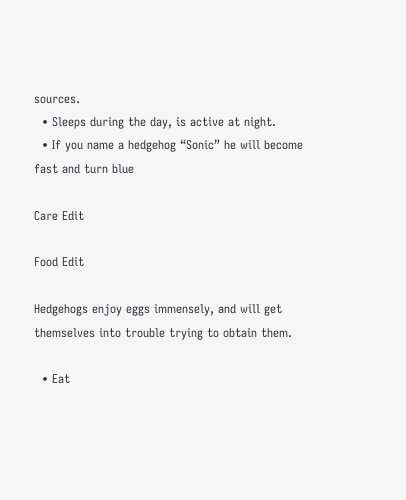sources.
  • Sleeps during the day, is active at night.
  • If you name a hedgehog “Sonic” he will become fast and turn blue

Care Edit

Food Edit

Hedgehogs enjoy eggs immensely, and will get themselves into trouble trying to obtain them.

  • Eat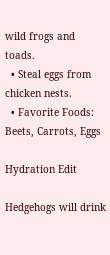wild frogs and toads.
  • Steal eggs from chicken nests.
  • Favorite Foods: Beets, Carrots, Eggs

Hydration Edit

Hedgehogs will drink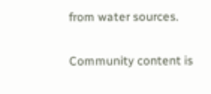from water sources.

Community content is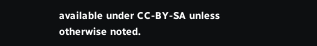available under CC-BY-SA unless otherwise noted.